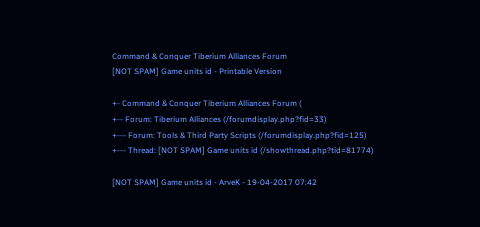Command & Conquer Tiberium Alliances Forum
[NOT SPAM] Game units id - Printable Version

+- Command & Conquer Tiberium Alliances Forum (
+-- Forum: Tiberium Alliances (/forumdisplay.php?fid=33)
+--- Forum: Tools & Third Party Scripts (/forumdisplay.php?fid=125)
+--- Thread: [NOT SPAM] Game units id (/showthread.php?tid=81774)

[NOT SPAM] Game units id - ArveK - 19-04-2017 07:42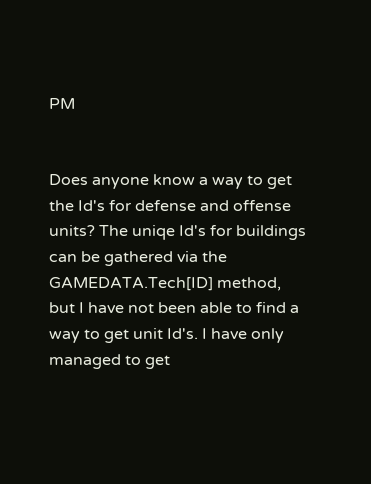PM


Does anyone know a way to get the Id's for defense and offense units? The uniqe Id's for buildings can be gathered via the GAMEDATA.Tech[ID] method, but I have not been able to find a way to get unit Id's. I have only managed to get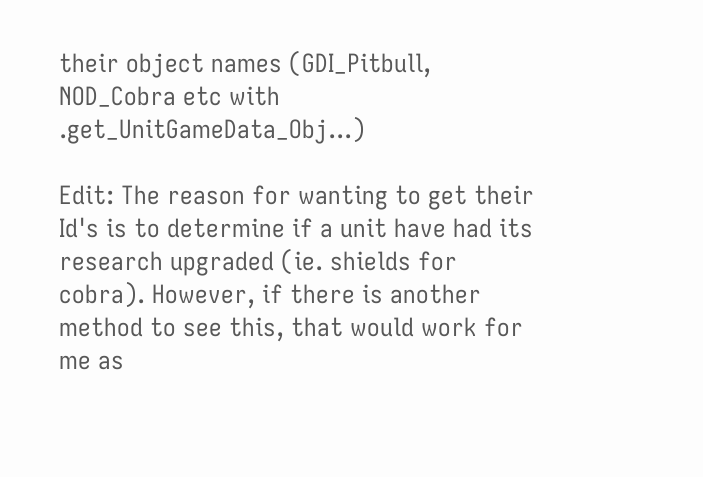their object names (GDI_Pitbull, NOD_Cobra etc with .get_UnitGameData_Obj...)

Edit: The reason for wanting to get their Id's is to determine if a unit have had its research upgraded (ie. shields for cobra). However, if there is another method to see this, that would work for me as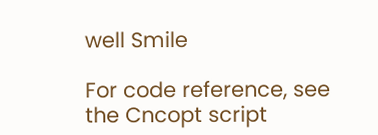well Smile

For code reference, see the Cncopt script